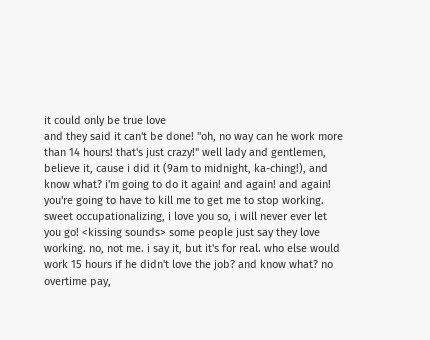it could only be true love
and they said it can't be done! "oh, no way can he work more than 14 hours! that's just crazy!" well lady and gentlemen, believe it, cause i did it (9am to midnight, ka-ching!), and know what? i'm going to do it again! and again! and again! you're going to have to kill me to get me to stop working. sweet occupationalizing, i love you so, i will never ever let you go! <kissing sounds> some people just say they love working. no, not me. i say it, but it's for real. who else would work 15 hours if he didn't love the job? and know what? no overtime pay,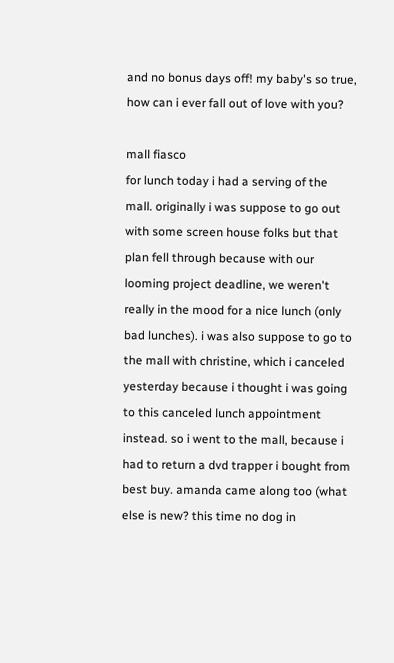and no bonus days off! my baby's so true, how can i ever fall out of love with you?

mall fiasco
for lunch today i had a serving of the mall. originally i was suppose to go out with some screen house folks but that plan fell through because with our looming project deadline, we weren't really in the mood for a nice lunch (only bad lunches). i was also suppose to go to the mall with christine, which i canceled yesterday because i thought i was going to this canceled lunch appointment instead. so i went to the mall, because i had to return a dvd trapper i bought from best buy. amanda came along too (what else is new? this time no dog in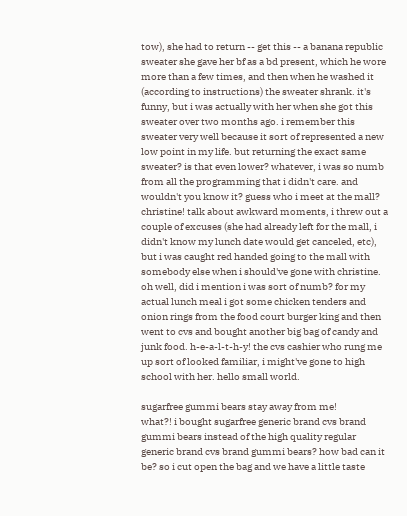tow), she had to return -- get this -- a banana republic sweater she gave her bf as a bd present, which he wore more than a few times, and then when he washed it (according to instructions) the sweater shrank. it's funny, but i was actually with her when she got this sweater over two months ago. i remember this sweater very well because it sort of represented a new low point in my life. but returning the exact same sweater? is that even lower? whatever, i was so numb from all the programming that i didn't care. and wouldn't you know it? guess who i meet at the mall? christine! talk about awkward moments, i threw out a couple of excuses (she had already left for the mall, i didn't know my lunch date would get canceled, etc), but i was caught red handed going to the mall with somebody else when i should've gone with christine. oh well, did i mention i was sort of numb? for my actual lunch meal i got some chicken tenders and onion rings from the food court burger king and then went to cvs and bought another big bag of candy and junk food. h-e-a-l-t-h-y! the cvs cashier who rung me up sort of looked familiar, i might've gone to high school with her. hello small world.

sugarfree gummi bears stay away from me!
what?! i bought sugarfree generic brand cvs brand gummi bears instead of the high quality regular generic brand cvs brand gummi bears? how bad can it be? so i cut open the bag and we have a little taste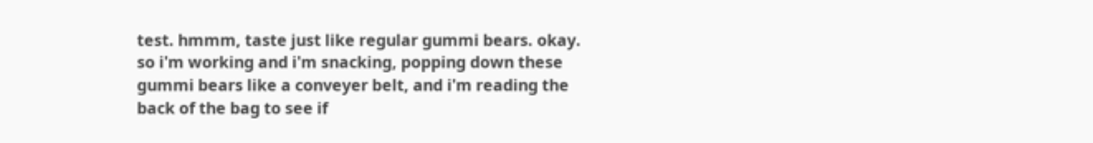test. hmmm, taste just like regular gummi bears. okay. so i'm working and i'm snacking, popping down these gummi bears like a conveyer belt, and i'm reading the back of the bag to see if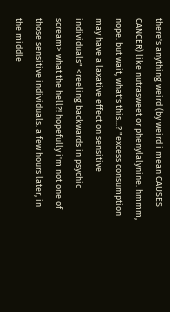there's anything weird (by weird i mean CAUSES CANCER) like nutrasweet or phenylalynine. hmmm, nope. but wait, what's this...? "excess consumption may have a laxative effect on sensitive individuals" <reeling backwards in psychic scream> what the hell?! hopefully i'm not one of those sensitive individuals. a few hours later, in the middle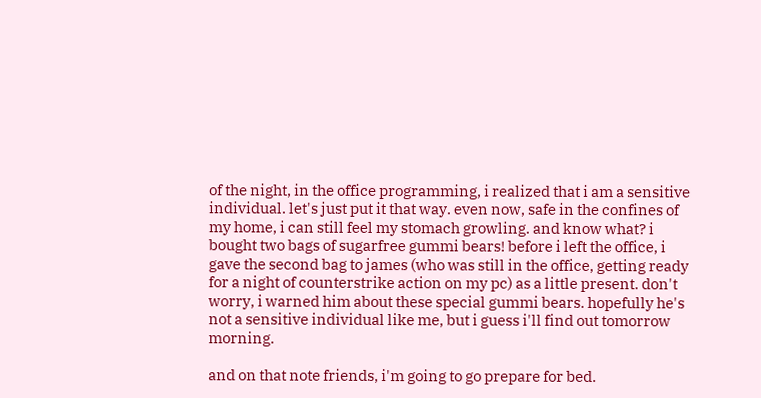of the night, in the office programming, i realized that i am a sensitive individual. let's just put it that way. even now, safe in the confines of my home, i can still feel my stomach growling. and know what? i bought two bags of sugarfree gummi bears! before i left the office, i gave the second bag to james (who was still in the office, getting ready for a night of counterstrike action on my pc) as a little present. don't worry, i warned him about these special gummi bears. hopefully he's not a sensitive individual like me, but i guess i'll find out tomorrow morning.

and on that note friends, i'm going to go prepare for bed.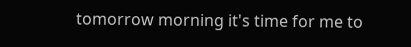tomorrow morning it's time for me to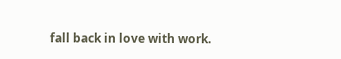fall back in love with work.